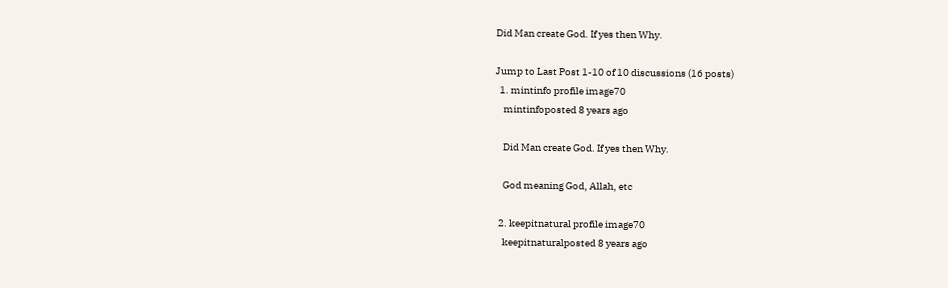Did Man create God. If yes then Why.

Jump to Last Post 1-10 of 10 discussions (16 posts)
  1. mintinfo profile image70
    mintinfoposted 8 years ago

    Did Man create God. If yes then Why.

    God meaning God, Allah, etc

  2. keepitnatural profile image70
    keepitnaturalposted 8 years ago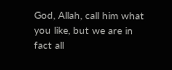God, Allah, call him what you like, but we are in fact all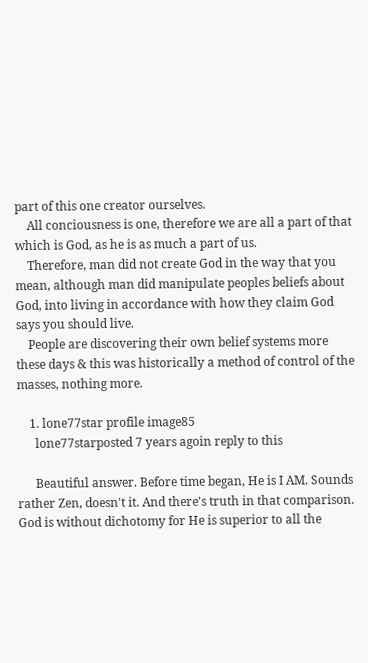part of this one creator ourselves.
    All conciousness is one, therefore we are all a part of that which is God, as he is as much a part of us.
    Therefore, man did not create God in the way that you mean, although man did manipulate peoples beliefs about God, into living in accordance with how they claim God says you should live.
    People are discovering their own belief systems more these days & this was historically a method of control of the masses, nothing more.

    1. lone77star profile image85
      lone77starposted 7 years agoin reply to this

      Beautiful answer. Before time began, He is I AM. Sounds rather Zen, doesn't it. And there's truth in that comparison. God is without dichotomy for He is superior to all the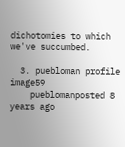dichotomies to which we've succumbed.

  3. puebloman profile image59
    pueblomanposted 8 years ago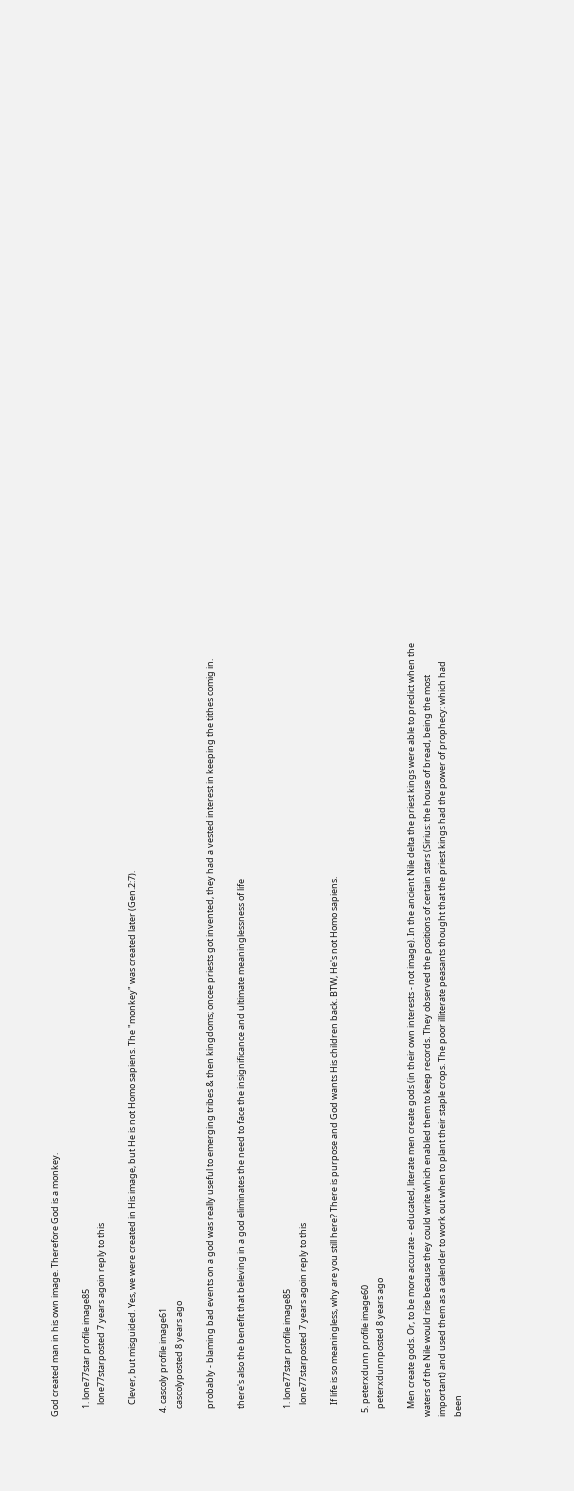God created man in his own image. Therefore God is a monkey.

    1. lone77star profile image85
      lone77starposted 7 years agoin reply to this

      Clever, but misguided. Yes, we were created in His image, but He is not Homo sapiens. The "monkey" was created later (Gen.2:7).

  4. cascoly profile image61
    cascolyposted 8 years ago

    probably - blaming bad events on a god was really useful to emerging tribes & then kingdoms; oncee priests got invented, they had a vested interest in keeping the tithes comig in.

    there's also the benefit that beleving in a god eliminates the need to face the insignificance and ultimate meaninglessness of life


    1. lone77star profile image85
      lone77starposted 7 years agoin reply to this

      If life is so meaningless, why are you still here? There is purpose and God wants His children back. BTW, He's not Homo sapiens.

  5. peterxdunn profile image60
    peterxdunnposted 8 years ago

    Men create gods. Or, to be more accurate - educated, literate men create gods (in their own interests - not image). In the ancient Nile delta the priest kings were able to predict when the waters of the Nile would rise because they could write which enabled them to keep records. They observed the positions of certain stars (Sirius: the house of bread, being the most important) and used them as a calender to work out when to plant their staple crops. The poor illiterate peasants thought that the priest kings had the power of prophecy: which had been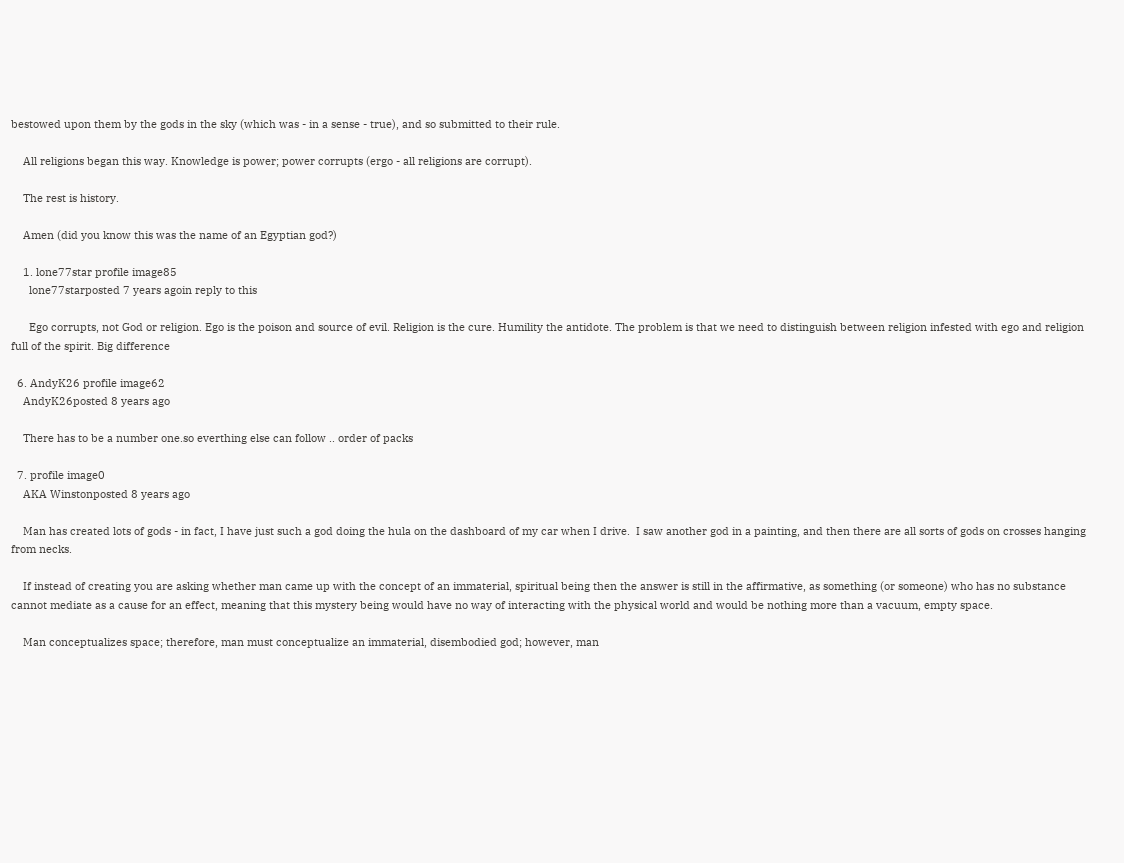bestowed upon them by the gods in the sky (which was - in a sense - true), and so submitted to their rule.

    All religions began this way. Knowledge is power; power corrupts (ergo - all religions are corrupt).

    The rest is history.

    Amen (did you know this was the name of an Egyptian god?)

    1. lone77star profile image85
      lone77starposted 7 years agoin reply to this

      Ego corrupts, not God or religion. Ego is the poison and source of evil. Religion is the cure. Humility the antidote. The problem is that we need to distinguish between religion infested with ego and religion full of the spirit. Big difference

  6. AndyK26 profile image62
    AndyK26posted 8 years ago

    There has to be a number one.so everthing else can follow .. order of packs

  7. profile image0
    AKA Winstonposted 8 years ago

    Man has created lots of gods - in fact, I have just such a god doing the hula on the dashboard of my car when I drive.  I saw another god in a painting, and then there are all sorts of gods on crosses hanging from necks.

    If instead of creating you are asking whether man came up with the concept of an immaterial, spiritual being then the answer is still in the affirmative, as something (or someone) who has no substance cannot mediate as a cause for an effect, meaning that this mystery being would have no way of interacting with the physical world and would be nothing more than a vacuum, empty space.

    Man conceptualizes space; therefore, man must conceptualize an immaterial, disembodied god; however, man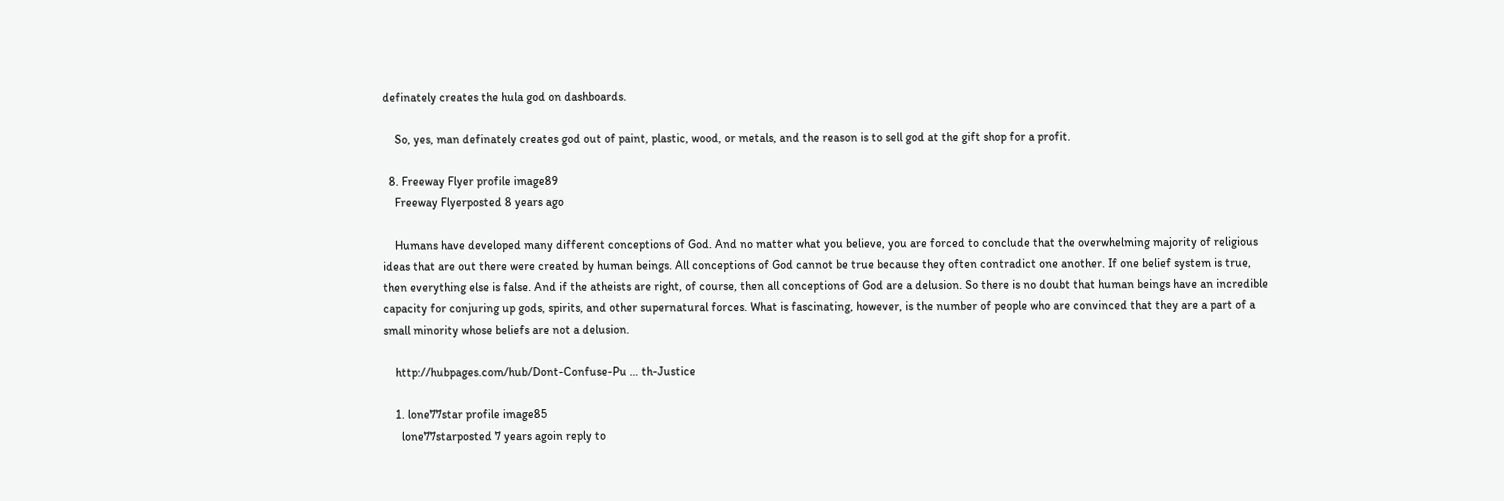definately creates the hula god on dashboards.

    So, yes, man definately creates god out of paint, plastic, wood, or metals, and the reason is to sell god at the gift shop for a profit.

  8. Freeway Flyer profile image89
    Freeway Flyerposted 8 years ago

    Humans have developed many different conceptions of God. And no matter what you believe, you are forced to conclude that the overwhelming majority of religious ideas that are out there were created by human beings. All conceptions of God cannot be true because they often contradict one another. If one belief system is true, then everything else is false. And if the atheists are right, of course, then all conceptions of God are a delusion. So there is no doubt that human beings have an incredible capacity for conjuring up gods, spirits, and other supernatural forces. What is fascinating, however, is the number of people who are convinced that they are a part of a small minority whose beliefs are not a delusion.

    http://hubpages.com/hub/Dont-Confuse-Pu … th-Justice

    1. lone77star profile image85
      lone77starposted 7 years agoin reply to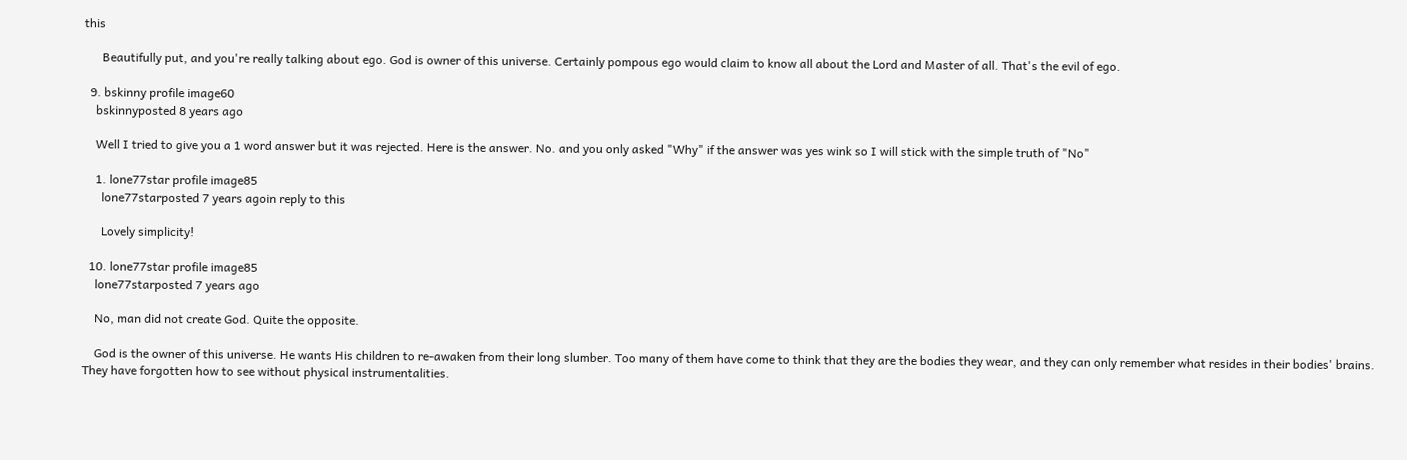this

      Beautifully put, and you're really talking about ego. God is owner of this universe. Certainly pompous ego would claim to know all about the Lord and Master of all. That's the evil of ego.

  9. bskinny profile image60
    bskinnyposted 8 years ago

    Well I tried to give you a 1 word answer but it was rejected. Here is the answer. No. and you only asked "Why" if the answer was yes wink so I will stick with the simple truth of "No"

    1. lone77star profile image85
      lone77starposted 7 years agoin reply to this

      Lovely simplicity!

  10. lone77star profile image85
    lone77starposted 7 years ago

    No, man did not create God. Quite the opposite.

    God is the owner of this universe. He wants His children to re-awaken from their long slumber. Too many of them have come to think that they are the bodies they wear, and they can only remember what resides in their bodies' brains. They have forgotten how to see without physical instrumentalities.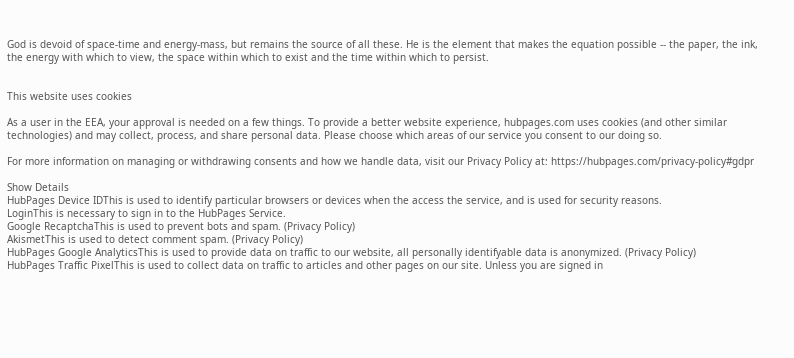God is devoid of space-time and energy-mass, but remains the source of all these. He is the element that makes the equation possible -- the paper, the ink, the energy with which to view, the space within which to exist and the time within which to persist.


This website uses cookies

As a user in the EEA, your approval is needed on a few things. To provide a better website experience, hubpages.com uses cookies (and other similar technologies) and may collect, process, and share personal data. Please choose which areas of our service you consent to our doing so.

For more information on managing or withdrawing consents and how we handle data, visit our Privacy Policy at: https://hubpages.com/privacy-policy#gdpr

Show Details
HubPages Device IDThis is used to identify particular browsers or devices when the access the service, and is used for security reasons.
LoginThis is necessary to sign in to the HubPages Service.
Google RecaptchaThis is used to prevent bots and spam. (Privacy Policy)
AkismetThis is used to detect comment spam. (Privacy Policy)
HubPages Google AnalyticsThis is used to provide data on traffic to our website, all personally identifyable data is anonymized. (Privacy Policy)
HubPages Traffic PixelThis is used to collect data on traffic to articles and other pages on our site. Unless you are signed in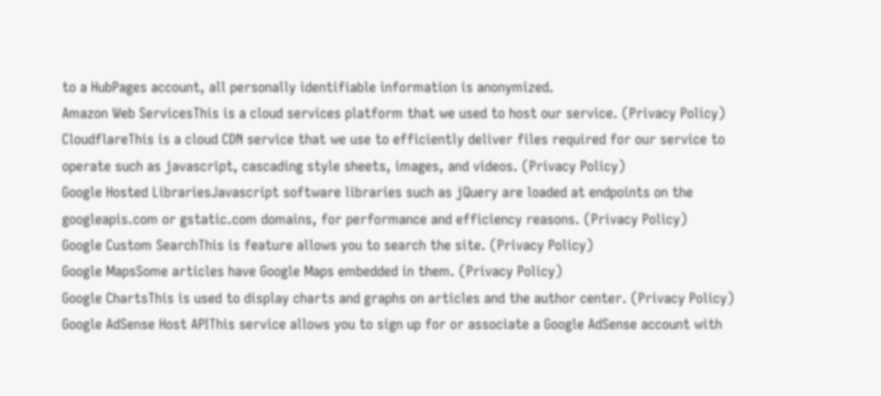to a HubPages account, all personally identifiable information is anonymized.
Amazon Web ServicesThis is a cloud services platform that we used to host our service. (Privacy Policy)
CloudflareThis is a cloud CDN service that we use to efficiently deliver files required for our service to operate such as javascript, cascading style sheets, images, and videos. (Privacy Policy)
Google Hosted LibrariesJavascript software libraries such as jQuery are loaded at endpoints on the googleapis.com or gstatic.com domains, for performance and efficiency reasons. (Privacy Policy)
Google Custom SearchThis is feature allows you to search the site. (Privacy Policy)
Google MapsSome articles have Google Maps embedded in them. (Privacy Policy)
Google ChartsThis is used to display charts and graphs on articles and the author center. (Privacy Policy)
Google AdSense Host APIThis service allows you to sign up for or associate a Google AdSense account with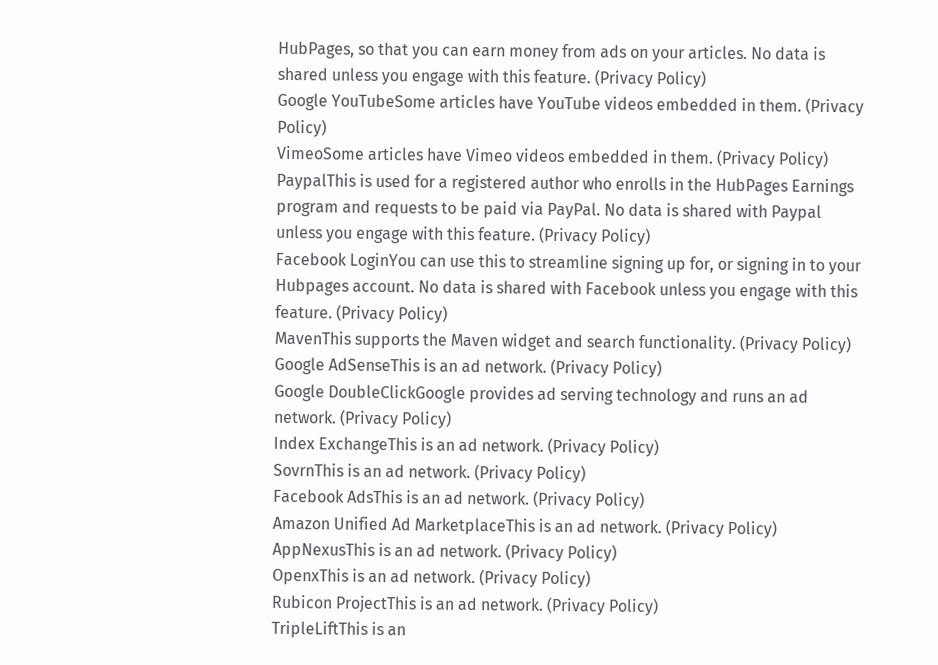HubPages, so that you can earn money from ads on your articles. No data is shared unless you engage with this feature. (Privacy Policy)
Google YouTubeSome articles have YouTube videos embedded in them. (Privacy Policy)
VimeoSome articles have Vimeo videos embedded in them. (Privacy Policy)
PaypalThis is used for a registered author who enrolls in the HubPages Earnings program and requests to be paid via PayPal. No data is shared with Paypal unless you engage with this feature. (Privacy Policy)
Facebook LoginYou can use this to streamline signing up for, or signing in to your Hubpages account. No data is shared with Facebook unless you engage with this feature. (Privacy Policy)
MavenThis supports the Maven widget and search functionality. (Privacy Policy)
Google AdSenseThis is an ad network. (Privacy Policy)
Google DoubleClickGoogle provides ad serving technology and runs an ad network. (Privacy Policy)
Index ExchangeThis is an ad network. (Privacy Policy)
SovrnThis is an ad network. (Privacy Policy)
Facebook AdsThis is an ad network. (Privacy Policy)
Amazon Unified Ad MarketplaceThis is an ad network. (Privacy Policy)
AppNexusThis is an ad network. (Privacy Policy)
OpenxThis is an ad network. (Privacy Policy)
Rubicon ProjectThis is an ad network. (Privacy Policy)
TripleLiftThis is an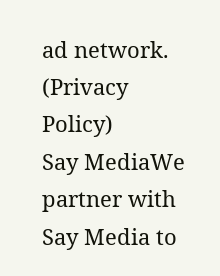ad network. (Privacy Policy)
Say MediaWe partner with Say Media to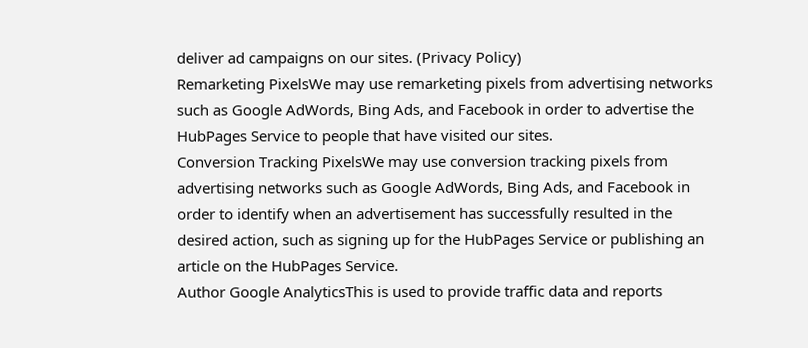deliver ad campaigns on our sites. (Privacy Policy)
Remarketing PixelsWe may use remarketing pixels from advertising networks such as Google AdWords, Bing Ads, and Facebook in order to advertise the HubPages Service to people that have visited our sites.
Conversion Tracking PixelsWe may use conversion tracking pixels from advertising networks such as Google AdWords, Bing Ads, and Facebook in order to identify when an advertisement has successfully resulted in the desired action, such as signing up for the HubPages Service or publishing an article on the HubPages Service.
Author Google AnalyticsThis is used to provide traffic data and reports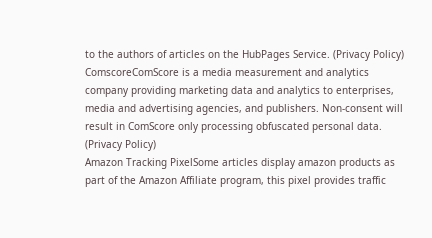to the authors of articles on the HubPages Service. (Privacy Policy)
ComscoreComScore is a media measurement and analytics company providing marketing data and analytics to enterprises, media and advertising agencies, and publishers. Non-consent will result in ComScore only processing obfuscated personal data. (Privacy Policy)
Amazon Tracking PixelSome articles display amazon products as part of the Amazon Affiliate program, this pixel provides traffic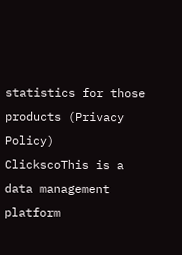statistics for those products (Privacy Policy)
ClickscoThis is a data management platform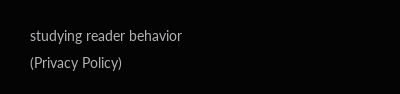studying reader behavior (Privacy Policy)